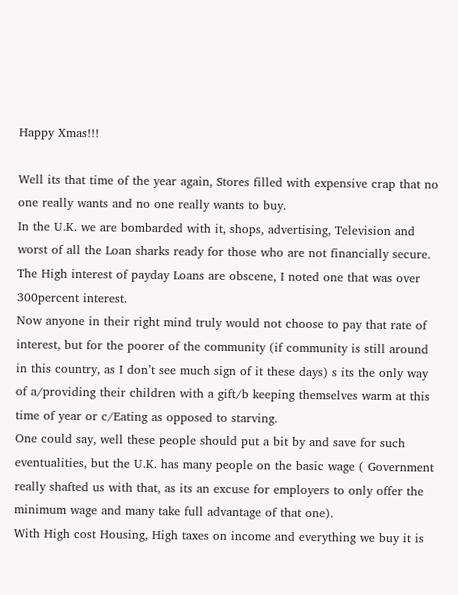Happy Xmas!!!

Well its that time of the year again, Stores filled with expensive crap that no one really wants and no one really wants to buy.
In the U.K. we are bombarded with it, shops, advertising, Television and worst of all the Loan sharks ready for those who are not financially secure.
The High interest of payday Loans are obscene, I noted one that was over 300percent interest.
Now anyone in their right mind truly would not choose to pay that rate of interest, but for the poorer of the community (if community is still around in this country, as I don’t see much sign of it these days) s its the only way of a/providing their children with a gift/b keeping themselves warm at this time of year or c/Eating as opposed to starving.
One could say, well these people should put a bit by and save for such eventualities, but the U.K. has many people on the basic wage ( Government really shafted us with that, as its an excuse for employers to only offer the minimum wage and many take full advantage of that one).
With High cost Housing, High taxes on income and everything we buy it is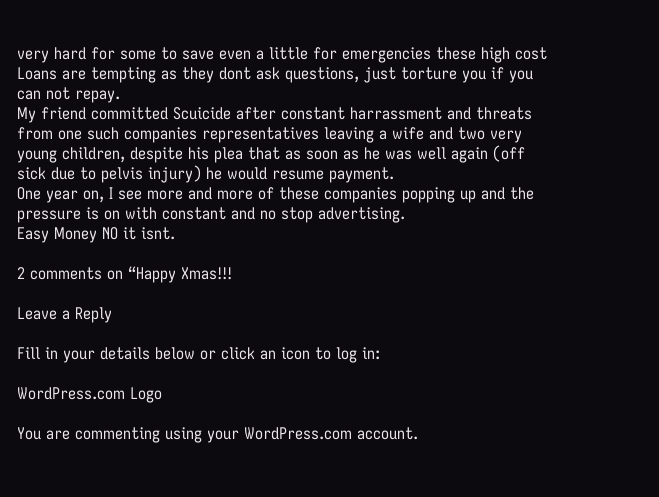very hard for some to save even a little for emergencies these high cost Loans are tempting as they dont ask questions, just torture you if you can not repay.
My friend committed Scuicide after constant harrassment and threats from one such companies representatives leaving a wife and two very young children, despite his plea that as soon as he was well again (off sick due to pelvis injury) he would resume payment.
One year on, I see more and more of these companies popping up and the pressure is on with constant and no stop advertising.
Easy Money NO it isnt.

2 comments on “Happy Xmas!!!

Leave a Reply

Fill in your details below or click an icon to log in:

WordPress.com Logo

You are commenting using your WordPress.com account.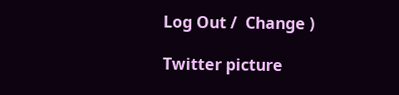Log Out /  Change )

Twitter picture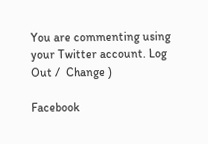You are commenting using your Twitter account. Log Out /  Change )

Facebook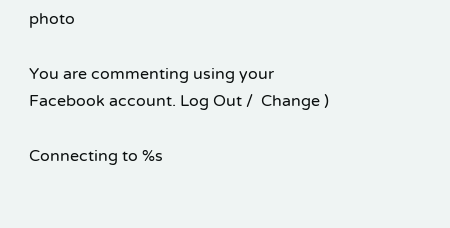photo

You are commenting using your Facebook account. Log Out /  Change )

Connecting to %s